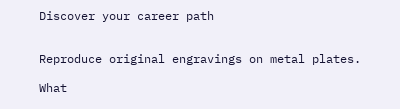Discover your career path


Reproduce original engravings on metal plates.

What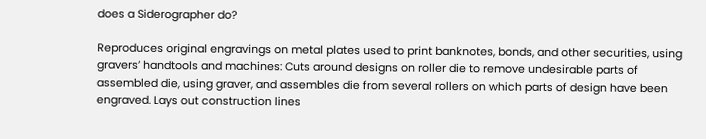does a Siderographer do?

Reproduces original engravings on metal plates used to print banknotes, bonds, and other securities, using gravers’ handtools and machines: Cuts around designs on roller die to remove undesirable parts of assembled die, using graver, and assembles die from several rollers on which parts of design have been engraved. Lays out construction lines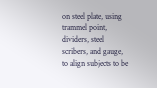on steel plate, using trammel point, dividers, steel scribers, and gauge, to align subjects to be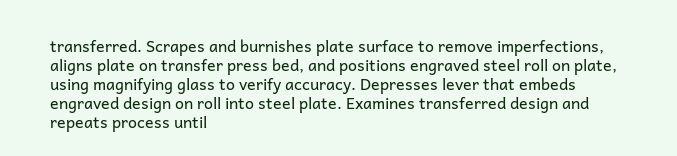transferred. Scrapes and burnishes plate surface to remove imperfections, aligns plate on transfer press bed, and positions engraved steel roll on plate, using magnifying glass to verify accuracy. Depresses lever that embeds engraved design on roll into steel plate. Examines transferred design and repeats process until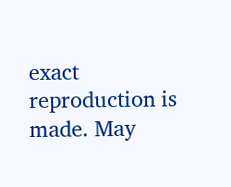exact reproduction is made. May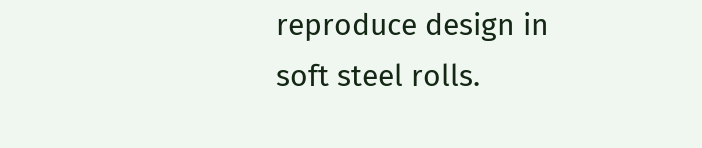reproduce design in soft steel rolls.